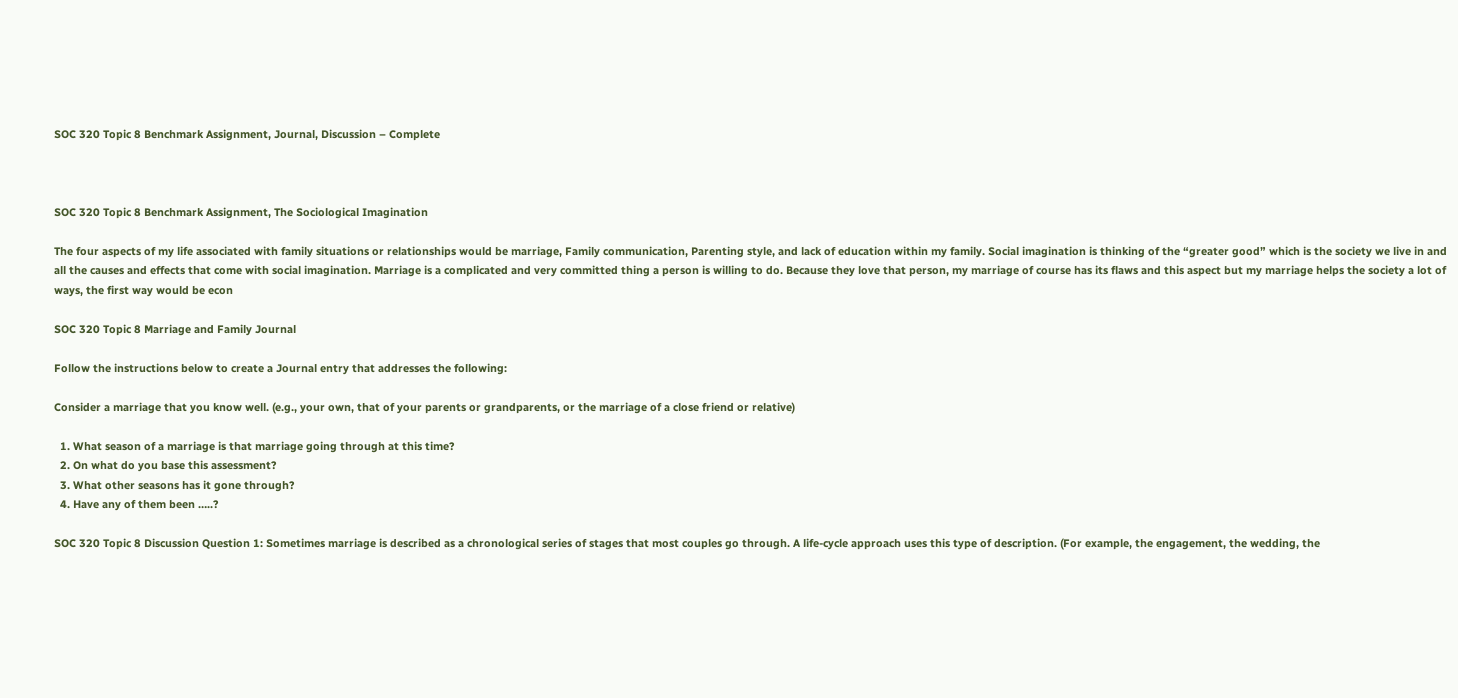SOC 320 Topic 8 Benchmark Assignment, Journal, Discussion – Complete



SOC 320 Topic 8 Benchmark Assignment, The Sociological Imagination

The four aspects of my life associated with family situations or relationships would be marriage, Family communication, Parenting style, and lack of education within my family. Social imagination is thinking of the “greater good” which is the society we live in and all the causes and effects that come with social imagination. Marriage is a complicated and very committed thing a person is willing to do. Because they love that person, my marriage of course has its flaws and this aspect but my marriage helps the society a lot of ways, the first way would be econ

SOC 320 Topic 8 Marriage and Family Journal

Follow the instructions below to create a Journal entry that addresses the following:

Consider a marriage that you know well. (e.g., your own, that of your parents or grandparents, or the marriage of a close friend or relative)

  1. What season of a marriage is that marriage going through at this time?
  2. On what do you base this assessment?
  3. What other seasons has it gone through?
  4. Have any of them been …..?

SOC 320 Topic 8 Discussion Question 1: Sometimes marriage is described as a chronological series of stages that most couples go through. A life-cycle approach uses this type of description. (For example, the engagement, the wedding, the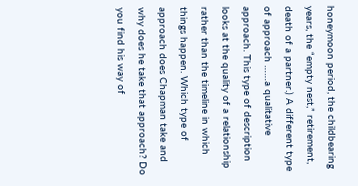honeymoon period, the childbearing years, the “empty nest,” retirement, death of a partner.) A different type of approach ……a qualitative approach. This type of description looks at the quality of a relationship rather than the timeline in which things happen. Which type of approach does Chapman take and why does he take that approach? Do you find his way of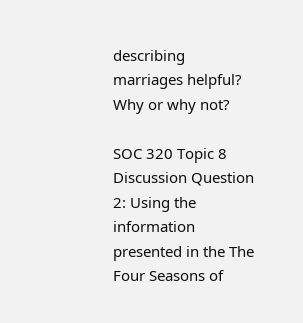describing marriages helpful? Why or why not?

SOC 320 Topic 8 Discussion Question 2: Using the information presented in the The Four Seasons of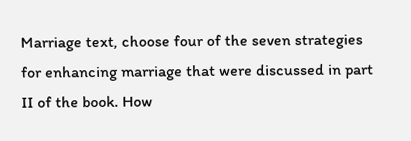Marriage text, choose four of the seven strategies for enhancing marriage that were discussed in part II of the book. How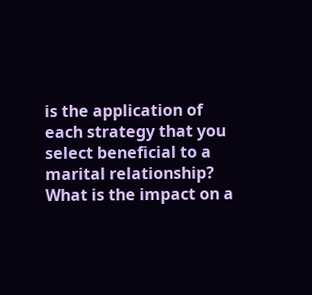is the application of each strategy that you select beneficial to a marital relationship? What is the impact on a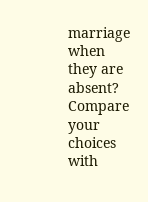marriage when they are absent? Compare your choices with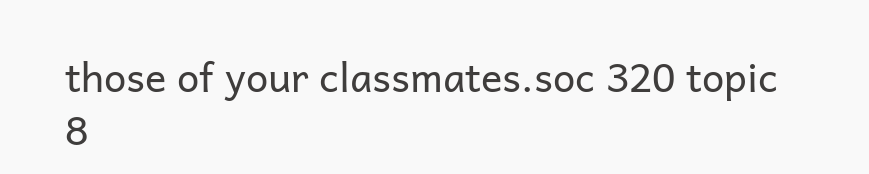those of your classmates.soc 320 topic 8